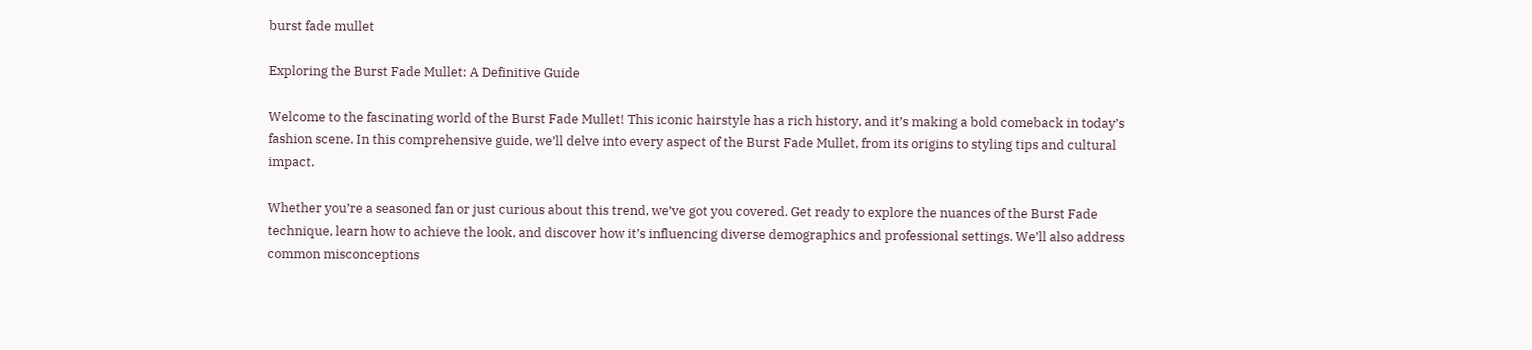burst fade mullet

Exploring the Burst Fade Mullet: A Definitive Guide

Welcome to the fascinating world of the Burst Fade Mullet! This iconic hairstyle has a rich history, and it’s making a bold comeback in today’s fashion scene. In this comprehensive guide, we’ll delve into every aspect of the Burst Fade Mullet, from its origins to styling tips and cultural impact.

Whether you’re a seasoned fan or just curious about this trend, we’ve got you covered. Get ready to explore the nuances of the Burst Fade technique, learn how to achieve the look, and discover how it’s influencing diverse demographics and professional settings. We’ll also address common misconceptions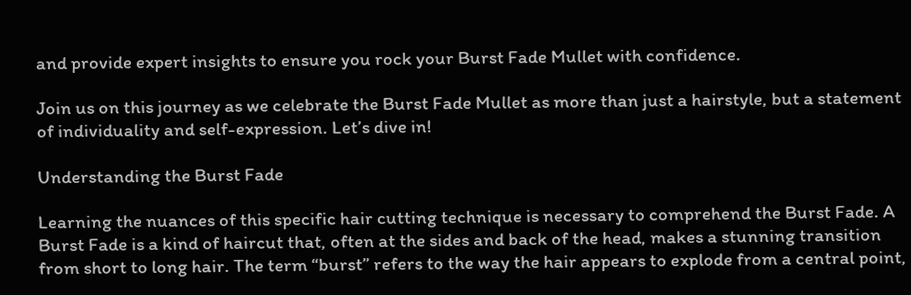and provide expert insights to ensure you rock your Burst Fade Mullet with confidence.

Join us on this journey as we celebrate the Burst Fade Mullet as more than just a hairstyle, but a statement of individuality and self-expression. Let’s dive in!

Understanding the Burst Fade

Learning the nuances of this specific hair cutting technique is necessary to comprehend the Burst Fade. A Burst Fade is a kind of haircut that, often at the sides and back of the head, makes a stunning transition from short to long hair. The term “burst” refers to the way the hair appears to explode from a central point,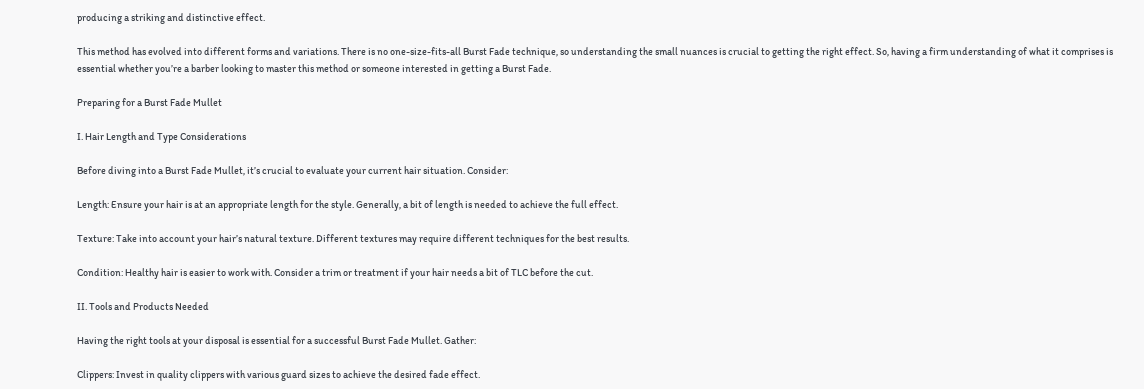producing a striking and distinctive effect.

This method has evolved into different forms and variations. There is no one-size-fits-all Burst Fade technique, so understanding the small nuances is crucial to getting the right effect. So, having a firm understanding of what it comprises is essential whether you’re a barber looking to master this method or someone interested in getting a Burst Fade.

Preparing for a Burst Fade Mullet

I. Hair Length and Type Considerations

Before diving into a Burst Fade Mullet, it’s crucial to evaluate your current hair situation. Consider:

Length: Ensure your hair is at an appropriate length for the style. Generally, a bit of length is needed to achieve the full effect.

Texture: Take into account your hair’s natural texture. Different textures may require different techniques for the best results.

Condition: Healthy hair is easier to work with. Consider a trim or treatment if your hair needs a bit of TLC before the cut.

II. Tools and Products Needed

Having the right tools at your disposal is essential for a successful Burst Fade Mullet. Gather:

Clippers: Invest in quality clippers with various guard sizes to achieve the desired fade effect.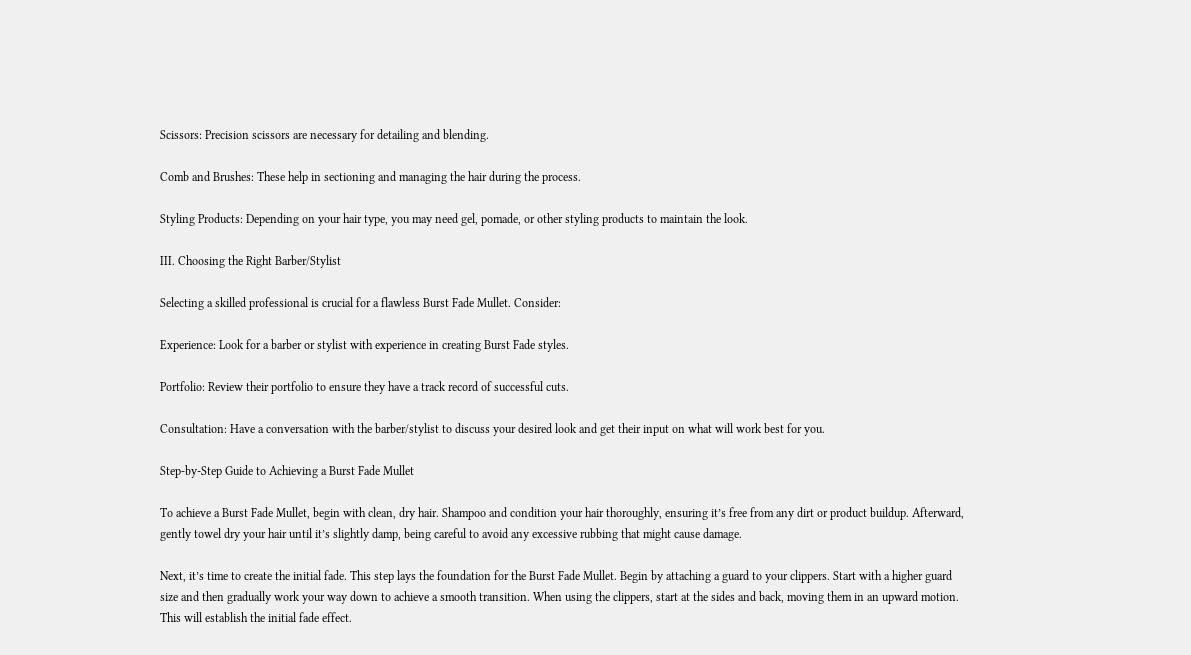Scissors: Precision scissors are necessary for detailing and blending.

Comb and Brushes: These help in sectioning and managing the hair during the process.

Styling Products: Depending on your hair type, you may need gel, pomade, or other styling products to maintain the look.

III. Choosing the Right Barber/Stylist

Selecting a skilled professional is crucial for a flawless Burst Fade Mullet. Consider:

Experience: Look for a barber or stylist with experience in creating Burst Fade styles.

Portfolio: Review their portfolio to ensure they have a track record of successful cuts.

Consultation: Have a conversation with the barber/stylist to discuss your desired look and get their input on what will work best for you.

Step-by-Step Guide to Achieving a Burst Fade Mullet

To achieve a Burst Fade Mullet, begin with clean, dry hair. Shampoo and condition your hair thoroughly, ensuring it’s free from any dirt or product buildup. Afterward, gently towel dry your hair until it’s slightly damp, being careful to avoid any excessive rubbing that might cause damage.

Next, it’s time to create the initial fade. This step lays the foundation for the Burst Fade Mullet. Begin by attaching a guard to your clippers. Start with a higher guard size and then gradually work your way down to achieve a smooth transition. When using the clippers, start at the sides and back, moving them in an upward motion. This will establish the initial fade effect.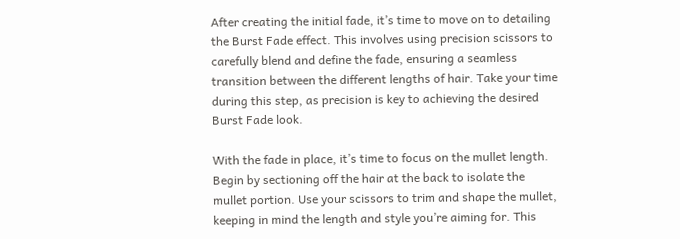After creating the initial fade, it’s time to move on to detailing the Burst Fade effect. This involves using precision scissors to carefully blend and define the fade, ensuring a seamless transition between the different lengths of hair. Take your time during this step, as precision is key to achieving the desired Burst Fade look.

With the fade in place, it’s time to focus on the mullet length. Begin by sectioning off the hair at the back to isolate the mullet portion. Use your scissors to trim and shape the mullet, keeping in mind the length and style you’re aiming for. This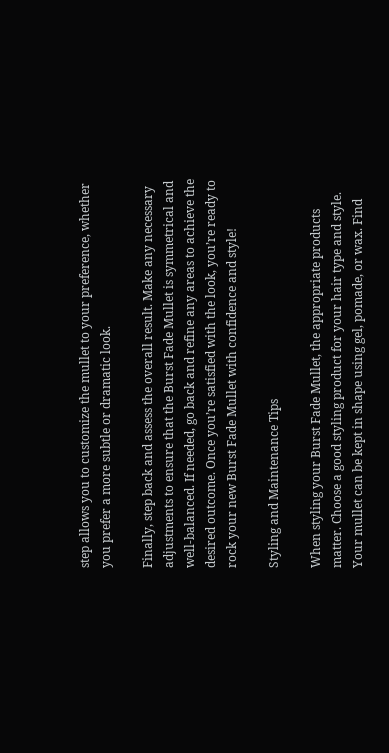step allows you to customize the mullet to your preference, whether you prefer a more subtle or dramatic look.

Finally, step back and assess the overall result. Make any necessary adjustments to ensure that the Burst Fade Mullet is symmetrical and well-balanced. If needed, go back and refine any areas to achieve the desired outcome. Once you’re satisfied with the look, you’re ready to rock your new Burst Fade Mullet with confidence and style!

Styling and Maintenance Tips

When styling your Burst Fade Mullet, the appropriate products matter. Choose a good styling product for your hair type and style. Your mullet can be kept in shape using gel, pomade, or wax. Find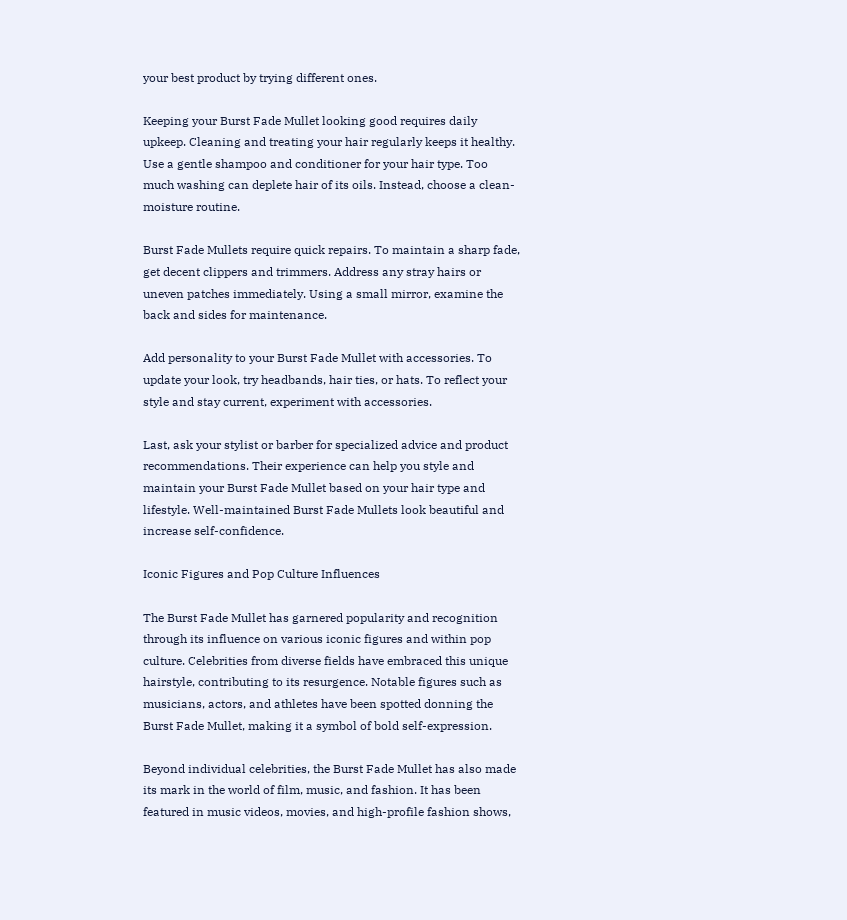your best product by trying different ones.

Keeping your Burst Fade Mullet looking good requires daily upkeep. Cleaning and treating your hair regularly keeps it healthy. Use a gentle shampoo and conditioner for your hair type. Too much washing can deplete hair of its oils. Instead, choose a clean-moisture routine.

Burst Fade Mullets require quick repairs. To maintain a sharp fade, get decent clippers and trimmers. Address any stray hairs or uneven patches immediately. Using a small mirror, examine the back and sides for maintenance.

Add personality to your Burst Fade Mullet with accessories. To update your look, try headbands, hair ties, or hats. To reflect your style and stay current, experiment with accessories.

Last, ask your stylist or barber for specialized advice and product recommendations. Their experience can help you style and maintain your Burst Fade Mullet based on your hair type and lifestyle. Well-maintained Burst Fade Mullets look beautiful and increase self-confidence.

Iconic Figures and Pop Culture Influences

The Burst Fade Mullet has garnered popularity and recognition through its influence on various iconic figures and within pop culture. Celebrities from diverse fields have embraced this unique hairstyle, contributing to its resurgence. Notable figures such as musicians, actors, and athletes have been spotted donning the Burst Fade Mullet, making it a symbol of bold self-expression.

Beyond individual celebrities, the Burst Fade Mullet has also made its mark in the world of film, music, and fashion. It has been featured in music videos, movies, and high-profile fashion shows,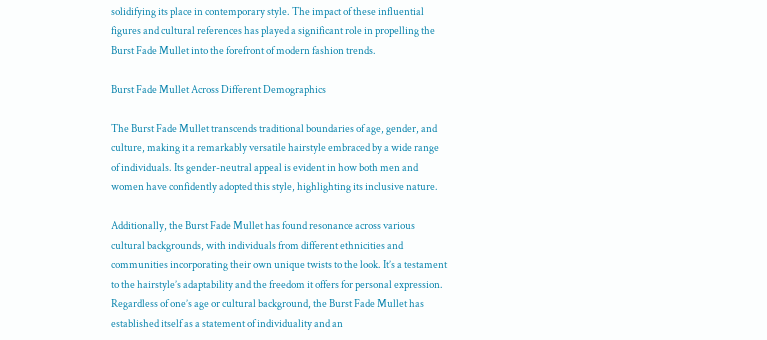solidifying its place in contemporary style. The impact of these influential figures and cultural references has played a significant role in propelling the Burst Fade Mullet into the forefront of modern fashion trends.

Burst Fade Mullet Across Different Demographics

The Burst Fade Mullet transcends traditional boundaries of age, gender, and culture, making it a remarkably versatile hairstyle embraced by a wide range of individuals. Its gender-neutral appeal is evident in how both men and women have confidently adopted this style, highlighting its inclusive nature.

Additionally, the Burst Fade Mullet has found resonance across various cultural backgrounds, with individuals from different ethnicities and communities incorporating their own unique twists to the look. It’s a testament to the hairstyle’s adaptability and the freedom it offers for personal expression. Regardless of one’s age or cultural background, the Burst Fade Mullet has established itself as a statement of individuality and an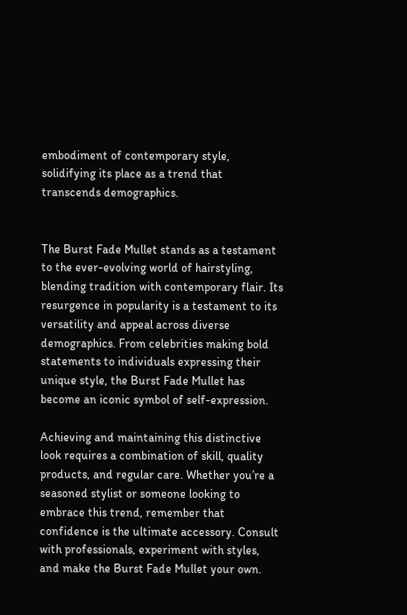embodiment of contemporary style, solidifying its place as a trend that transcends demographics.


The Burst Fade Mullet stands as a testament to the ever-evolving world of hairstyling, blending tradition with contemporary flair. Its resurgence in popularity is a testament to its versatility and appeal across diverse demographics. From celebrities making bold statements to individuals expressing their unique style, the Burst Fade Mullet has become an iconic symbol of self-expression.

Achieving and maintaining this distinctive look requires a combination of skill, quality products, and regular care. Whether you’re a seasoned stylist or someone looking to embrace this trend, remember that confidence is the ultimate accessory. Consult with professionals, experiment with styles, and make the Burst Fade Mullet your own.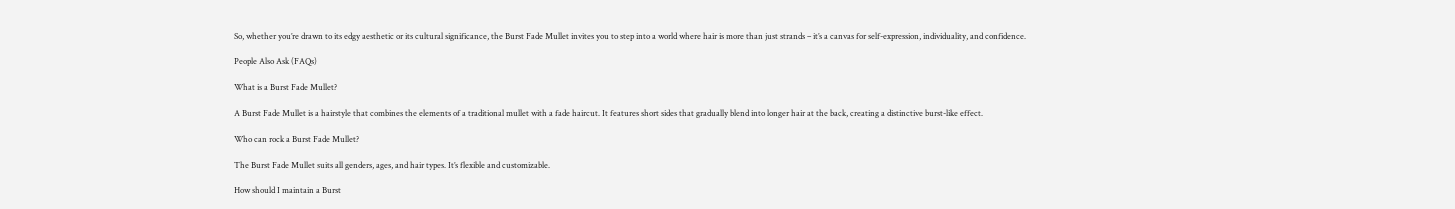So, whether you’re drawn to its edgy aesthetic or its cultural significance, the Burst Fade Mullet invites you to step into a world where hair is more than just strands – it’s a canvas for self-expression, individuality, and confidence.

People Also Ask (FAQs)

What is a Burst Fade Mullet?

A Burst Fade Mullet is a hairstyle that combines the elements of a traditional mullet with a fade haircut. It features short sides that gradually blend into longer hair at the back, creating a distinctive burst-like effect.

Who can rock a Burst Fade Mullet?

The Burst Fade Mullet suits all genders, ages, and hair types. It’s flexible and customizable.

How should I maintain a Burst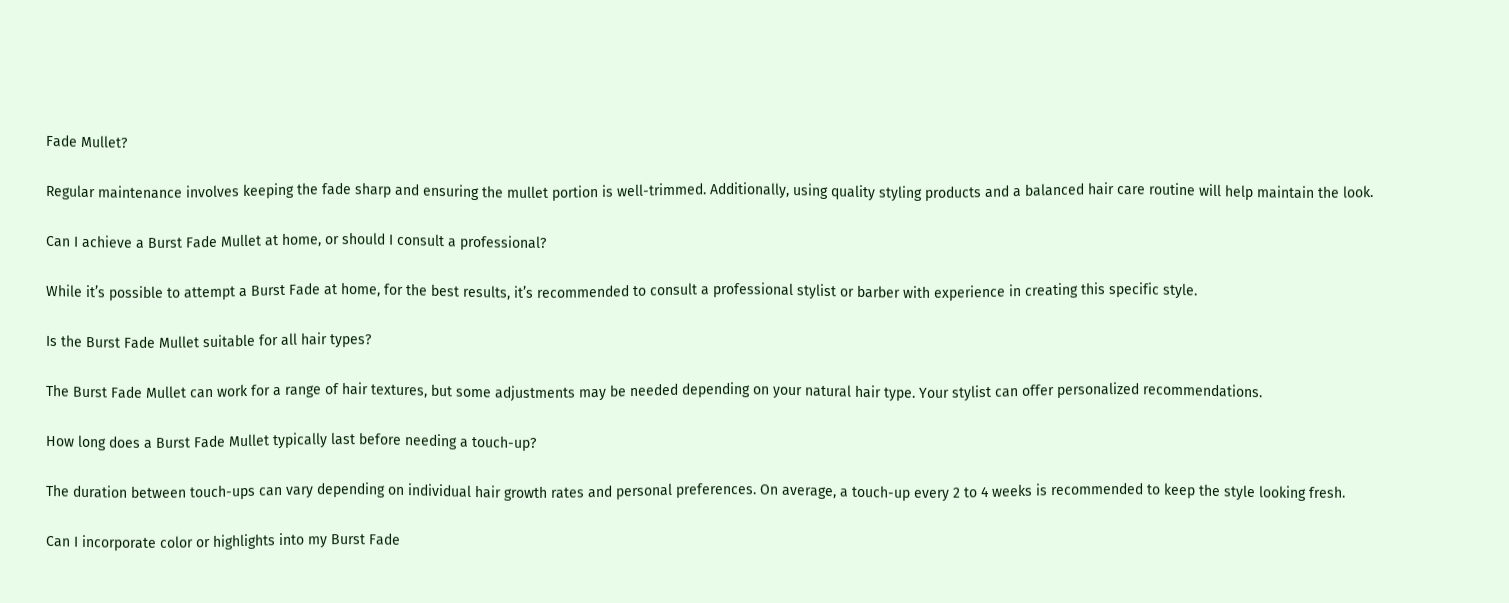Fade Mullet?

Regular maintenance involves keeping the fade sharp and ensuring the mullet portion is well-trimmed. Additionally, using quality styling products and a balanced hair care routine will help maintain the look.

Can I achieve a Burst Fade Mullet at home, or should I consult a professional?

While it’s possible to attempt a Burst Fade at home, for the best results, it’s recommended to consult a professional stylist or barber with experience in creating this specific style.

Is the Burst Fade Mullet suitable for all hair types?

The Burst Fade Mullet can work for a range of hair textures, but some adjustments may be needed depending on your natural hair type. Your stylist can offer personalized recommendations.

How long does a Burst Fade Mullet typically last before needing a touch-up?

The duration between touch-ups can vary depending on individual hair growth rates and personal preferences. On average, a touch-up every 2 to 4 weeks is recommended to keep the style looking fresh.

Can I incorporate color or highlights into my Burst Fade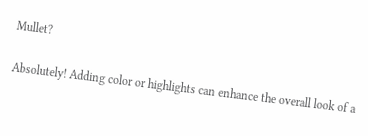Mullet?

Absolutely! Adding color or highlights can enhance the overall look of a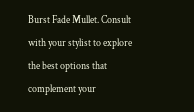Burst Fade Mullet. Consult with your stylist to explore the best options that complement your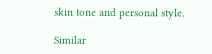skin tone and personal style.

Similar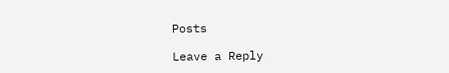Posts

Leave a Reply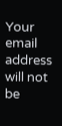Your email address will not be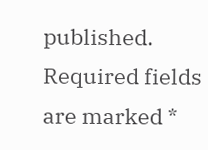published. Required fields are marked *